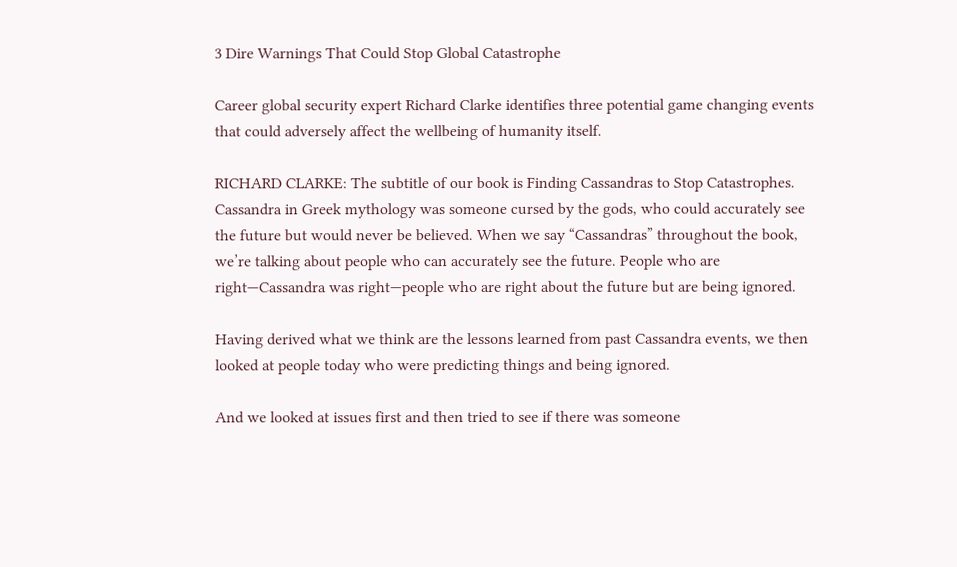3 Dire Warnings That Could Stop Global Catastrophe

Career global security expert Richard Clarke identifies three potential game changing events that could adversely affect the wellbeing of humanity itself.

RICHARD CLARKE: The subtitle of our book is Finding Cassandras to Stop Catastrophes. Cassandra in Greek mythology was someone cursed by the gods, who could accurately see the future but would never be believed. When we say “Cassandras” throughout the book, we’re talking about people who can accurately see the future. People who are right—Cassandra was right—people who are right about the future but are being ignored.

Having derived what we think are the lessons learned from past Cassandra events, we then looked at people today who were predicting things and being ignored.

And we looked at issues first and then tried to see if there was someone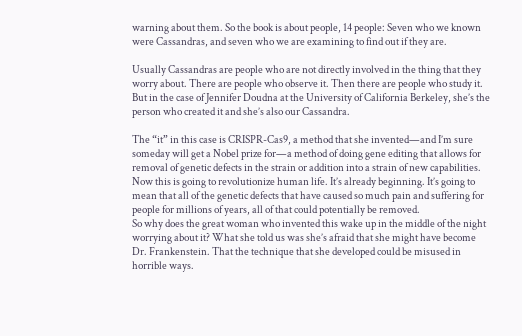warning about them. So the book is about people, 14 people: Seven who we known were Cassandras, and seven who we are examining to find out if they are.

Usually Cassandras are people who are not directly involved in the thing that they worry about. There are people who observe it. Then there are people who study it. But in the case of Jennifer Doudna at the University of California Berkeley, she’s the person who created it and she’s also our Cassandra.

The “it” in this case is CRISPR-Cas9, a method that she invented—and I’m sure someday will get a Nobel prize for—a method of doing gene editing that allows for removal of genetic defects in the strain or addition into a strain of new capabilities. Now this is going to revolutionize human life. It’s already beginning. It’s going to mean that all of the genetic defects that have caused so much pain and suffering for people for millions of years, all of that could potentially be removed.
So why does the great woman who invented this wake up in the middle of the night worrying about it? What she told us was she’s afraid that she might have become Dr. Frankenstein. That the technique that she developed could be misused in horrible ways.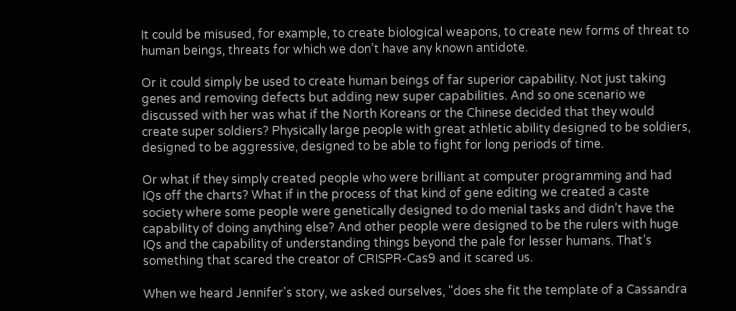It could be misused, for example, to create biological weapons, to create new forms of threat to human beings, threats for which we don’t have any known antidote.

Or it could simply be used to create human beings of far superior capability. Not just taking genes and removing defects but adding new super capabilities. And so one scenario we discussed with her was what if the North Koreans or the Chinese decided that they would create super soldiers? Physically large people with great athletic ability designed to be soldiers, designed to be aggressive, designed to be able to fight for long periods of time.

Or what if they simply created people who were brilliant at computer programming and had IQs off the charts? What if in the process of that kind of gene editing we created a caste society where some people were genetically designed to do menial tasks and didn’t have the capability of doing anything else? And other people were designed to be the rulers with huge IQs and the capability of understanding things beyond the pale for lesser humans. That’s something that scared the creator of CRISPR-Cas9 and it scared us.

When we heard Jennifer's story, we asked ourselves, "does she fit the template of a Cassandra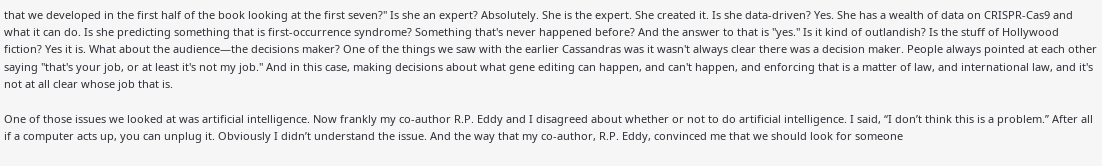that we developed in the first half of the book looking at the first seven?" Is she an expert? Absolutely. She is the expert. She created it. Is she data-driven? Yes. She has a wealth of data on CRISPR-Cas9 and what it can do. Is she predicting something that is first-occurrence syndrome? Something that's never happened before? And the answer to that is "yes." Is it kind of outlandish? Is the stuff of Hollywood fiction? Yes it is. What about the audience—the decisions maker? One of the things we saw with the earlier Cassandras was it wasn't always clear there was a decision maker. People always pointed at each other saying "that's your job, or at least it's not my job." And in this case, making decisions about what gene editing can happen, and can't happen, and enforcing that is a matter of law, and international law, and it's not at all clear whose job that is.

One of those issues we looked at was artificial intelligence. Now frankly my co-author R.P. Eddy and I disagreed about whether or not to do artificial intelligence. I said, “I don’t think this is a problem.” After all if a computer acts up, you can unplug it. Obviously I didn’t understand the issue. And the way that my co-author, R.P. Eddy, convinced me that we should look for someone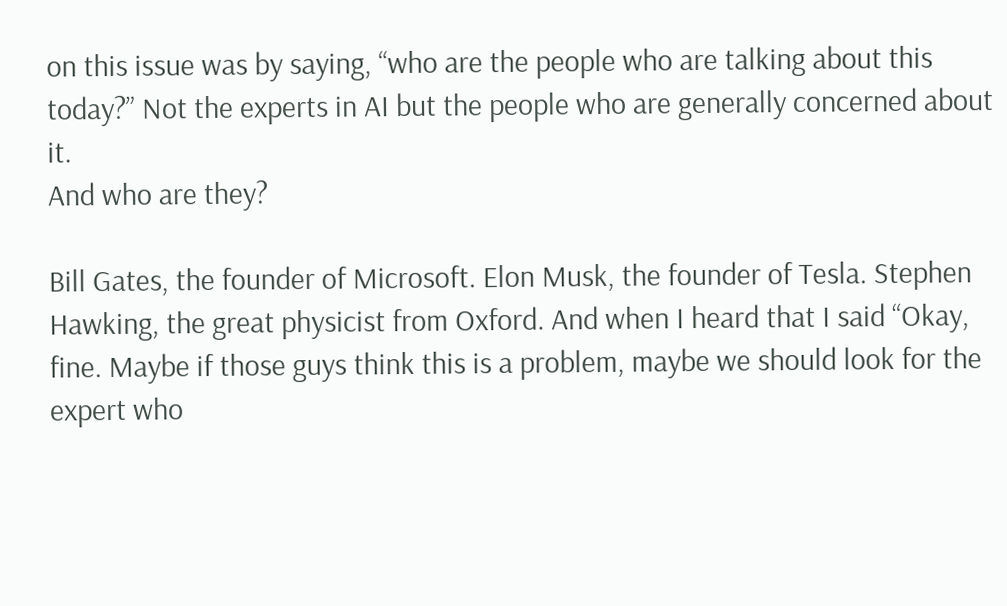on this issue was by saying, “who are the people who are talking about this today?” Not the experts in AI but the people who are generally concerned about it.
And who are they?

Bill Gates, the founder of Microsoft. Elon Musk, the founder of Tesla. Stephen Hawking, the great physicist from Oxford. And when I heard that I said “Okay, fine. Maybe if those guys think this is a problem, maybe we should look for the expert who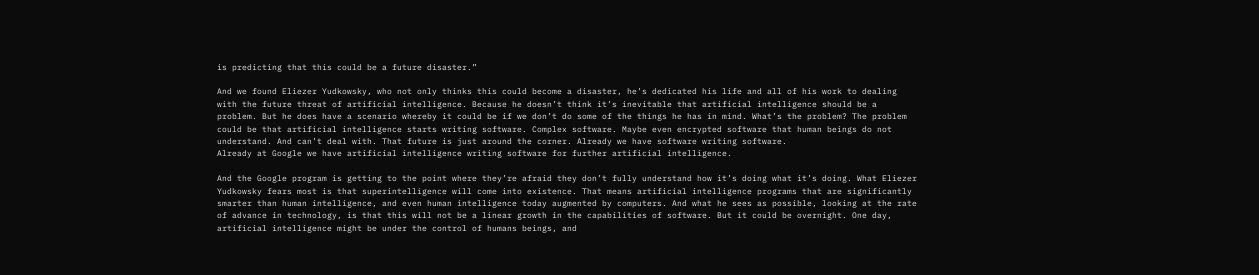is predicting that this could be a future disaster.”

And we found Eliezer Yudkowsky, who not only thinks this could become a disaster, he’s dedicated his life and all of his work to dealing with the future threat of artificial intelligence. Because he doesn’t think it’s inevitable that artificial intelligence should be a problem. But he does have a scenario whereby it could be if we don’t do some of the things he has in mind. What’s the problem? The problem could be that artificial intelligence starts writing software. Complex software. Maybe even encrypted software that human beings do not understand. And can’t deal with. That future is just around the corner. Already we have software writing software.
Already at Google we have artificial intelligence writing software for further artificial intelligence.

And the Google program is getting to the point where they’re afraid they don’t fully understand how it’s doing what it’s doing. What Eliezer Yudkowsky fears most is that superintelligence will come into existence. That means artificial intelligence programs that are significantly smarter than human intelligence, and even human intelligence today augmented by computers. And what he sees as possible, looking at the rate of advance in technology, is that this will not be a linear growth in the capabilities of software. But it could be overnight. One day, artificial intelligence might be under the control of humans beings, and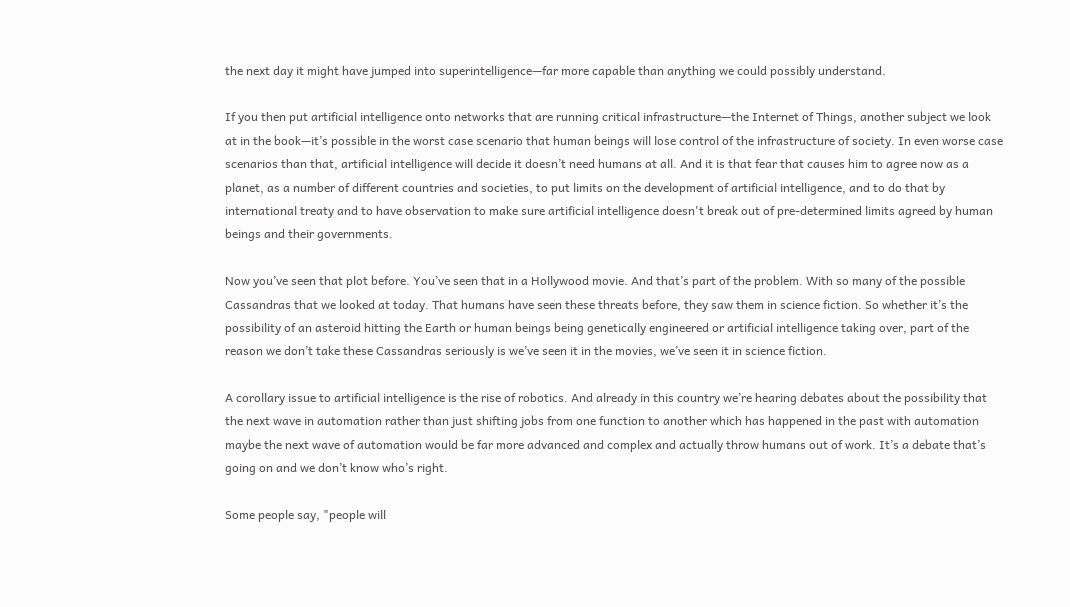the next day it might have jumped into superintelligence—far more capable than anything we could possibly understand.

If you then put artificial intelligence onto networks that are running critical infrastructure—the Internet of Things, another subject we look at in the book—it’s possible in the worst case scenario that human beings will lose control of the infrastructure of society. In even worse case scenarios than that, artificial intelligence will decide it doesn’t need humans at all. And it is that fear that causes him to agree now as a planet, as a number of different countries and societies, to put limits on the development of artificial intelligence, and to do that by international treaty and to have observation to make sure artificial intelligence doesn't break out of pre-determined limits agreed by human beings and their governments.

Now you’ve seen that plot before. You’ve seen that in a Hollywood movie. And that’s part of the problem. With so many of the possible Cassandras that we looked at today. That humans have seen these threats before, they saw them in science fiction. So whether it’s the possibility of an asteroid hitting the Earth or human beings being genetically engineered or artificial intelligence taking over, part of the reason we don’t take these Cassandras seriously is we’ve seen it in the movies, we’ve seen it in science fiction.

A corollary issue to artificial intelligence is the rise of robotics. And already in this country we’re hearing debates about the possibility that the next wave in automation rather than just shifting jobs from one function to another which has happened in the past with automation maybe the next wave of automation would be far more advanced and complex and actually throw humans out of work. It’s a debate that’s going on and we don’t know who’s right.

Some people say, "people will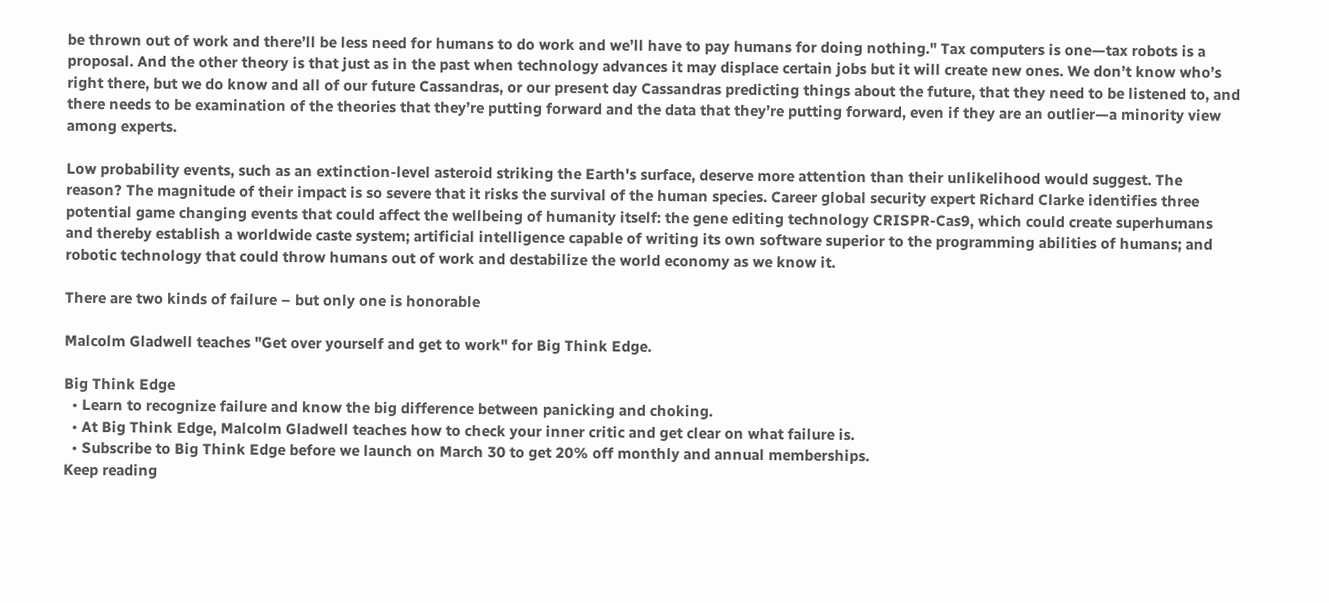be thrown out of work and there’ll be less need for humans to do work and we’ll have to pay humans for doing nothing." Tax computers is one—tax robots is a proposal. And the other theory is that just as in the past when technology advances it may displace certain jobs but it will create new ones. We don’t know who’s right there, but we do know and all of our future Cassandras, or our present day Cassandras predicting things about the future, that they need to be listened to, and there needs to be examination of the theories that they’re putting forward and the data that they’re putting forward, even if they are an outlier—a minority view among experts.

Low probability events, such as an extinction-level asteroid striking the Earth's surface, deserve more attention than their unlikelihood would suggest. The reason? The magnitude of their impact is so severe that it risks the survival of the human species. Career global security expert Richard Clarke identifies three potential game changing events that could affect the wellbeing of humanity itself: the gene editing technology CRISPR-Cas9, which could create superhumans and thereby establish a worldwide caste system; artificial intelligence capable of writing its own software superior to the programming abilities of humans; and robotic technology that could throw humans out of work and destabilize the world economy as we know it.

There are two kinds of failure – but only one is honorable

Malcolm Gladwell teaches "Get over yourself and get to work" for Big Think Edge.

Big Think Edge
  • Learn to recognize failure and know the big difference between panicking and choking.
  • At Big Think Edge, Malcolm Gladwell teaches how to check your inner critic and get clear on what failure is.
  • Subscribe to Big Think Edge before we launch on March 30 to get 20% off monthly and annual memberships.
Keep reading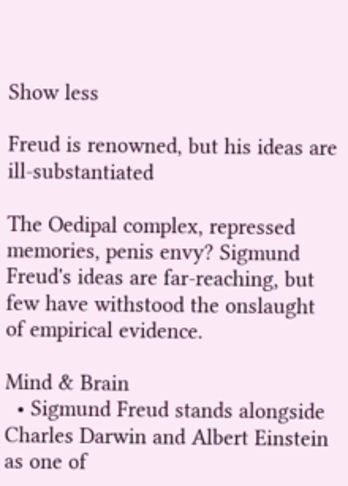Show less

Freud is renowned, but his ideas are ill-substantiated

The Oedipal complex, repressed memories, penis envy? Sigmund Freud's ideas are far-reaching, but few have withstood the onslaught of empirical evidence.

Mind & Brain
  • Sigmund Freud stands alongside Charles Darwin and Albert Einstein as one of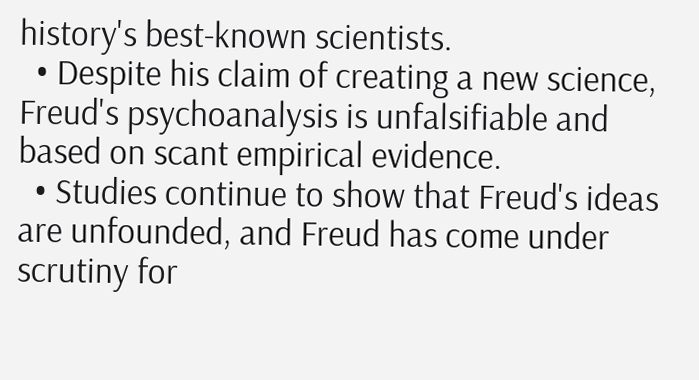history's best-known scientists.
  • Despite his claim of creating a new science, Freud's psychoanalysis is unfalsifiable and based on scant empirical evidence.
  • Studies continue to show that Freud's ideas are unfounded, and Freud has come under scrutiny for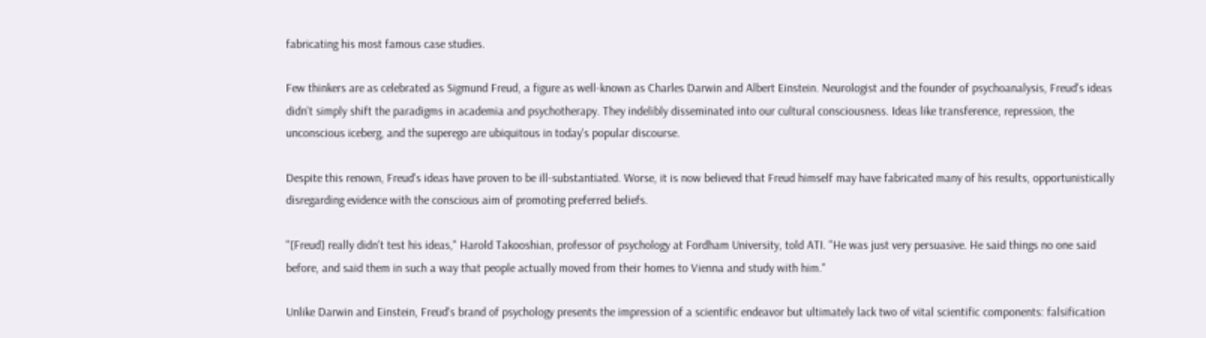fabricating his most famous case studies.

Few thinkers are as celebrated as Sigmund Freud, a figure as well-known as Charles Darwin and Albert Einstein. Neurologist and the founder of psychoanalysis, Freud's ideas didn't simply shift the paradigms in academia and psychotherapy. They indelibly disseminated into our cultural consciousness. Ideas like transference, repression, the unconscious iceberg, and the superego are ubiquitous in today's popular discourse.

Despite this renown, Freud's ideas have proven to be ill-substantiated. Worse, it is now believed that Freud himself may have fabricated many of his results, opportunistically disregarding evidence with the conscious aim of promoting preferred beliefs.

"[Freud] really didn't test his ideas," Harold Takooshian, professor of psychology at Fordham University, told ATI. "He was just very persuasive. He said things no one said before, and said them in such a way that people actually moved from their homes to Vienna and study with him."

Unlike Darwin and Einstein, Freud's brand of psychology presents the impression of a scientific endeavor but ultimately lack two of vital scientific components: falsification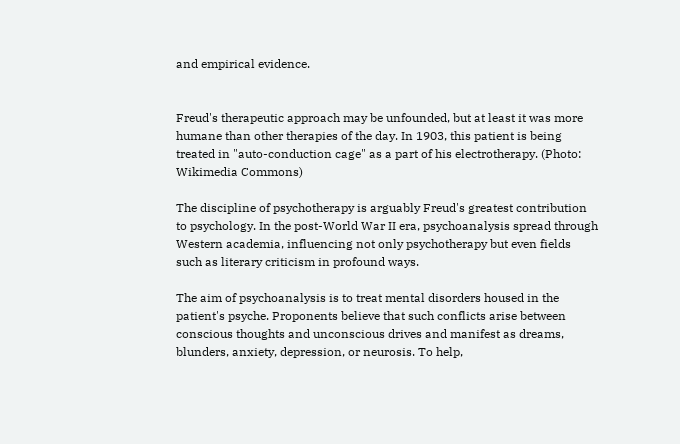and empirical evidence.


Freud's therapeutic approach may be unfounded, but at least it was more humane than other therapies of the day. In 1903, this patient is being treated in "auto-conduction cage" as a part of his electrotherapy. (Photo: Wikimedia Commons)

The discipline of psychotherapy is arguably Freud's greatest contribution to psychology. In the post-World War II era, psychoanalysis spread through Western academia, influencing not only psychotherapy but even fields such as literary criticism in profound ways.

The aim of psychoanalysis is to treat mental disorders housed in the patient's psyche. Proponents believe that such conflicts arise between conscious thoughts and unconscious drives and manifest as dreams, blunders, anxiety, depression, or neurosis. To help,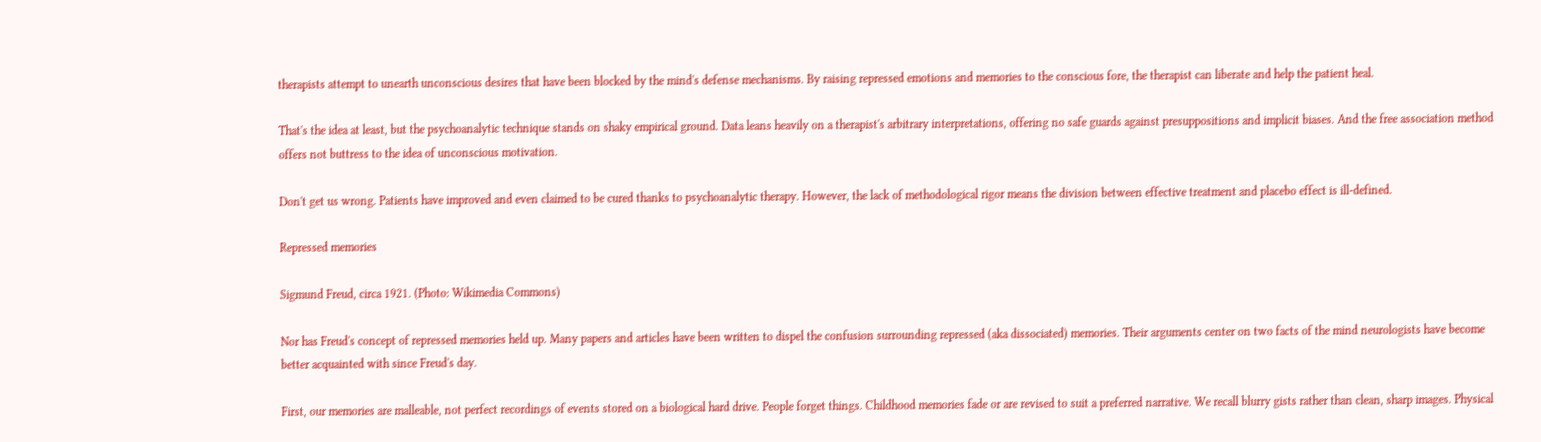therapists attempt to unearth unconscious desires that have been blocked by the mind's defense mechanisms. By raising repressed emotions and memories to the conscious fore, the therapist can liberate and help the patient heal.

That's the idea at least, but the psychoanalytic technique stands on shaky empirical ground. Data leans heavily on a therapist's arbitrary interpretations, offering no safe guards against presuppositions and implicit biases. And the free association method offers not buttress to the idea of unconscious motivation.

Don't get us wrong. Patients have improved and even claimed to be cured thanks to psychoanalytic therapy. However, the lack of methodological rigor means the division between effective treatment and placebo effect is ill-defined.

Repressed memories

Sigmund Freud, circa 1921. (Photo: Wikimedia Commons)

Nor has Freud's concept of repressed memories held up. Many papers and articles have been written to dispel the confusion surrounding repressed (aka dissociated) memories. Their arguments center on two facts of the mind neurologists have become better acquainted with since Freud's day.

First, our memories are malleable, not perfect recordings of events stored on a biological hard drive. People forget things. Childhood memories fade or are revised to suit a preferred narrative. We recall blurry gists rather than clean, sharp images. Physical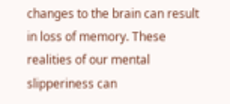changes to the brain can result in loss of memory. These realities of our mental slipperiness can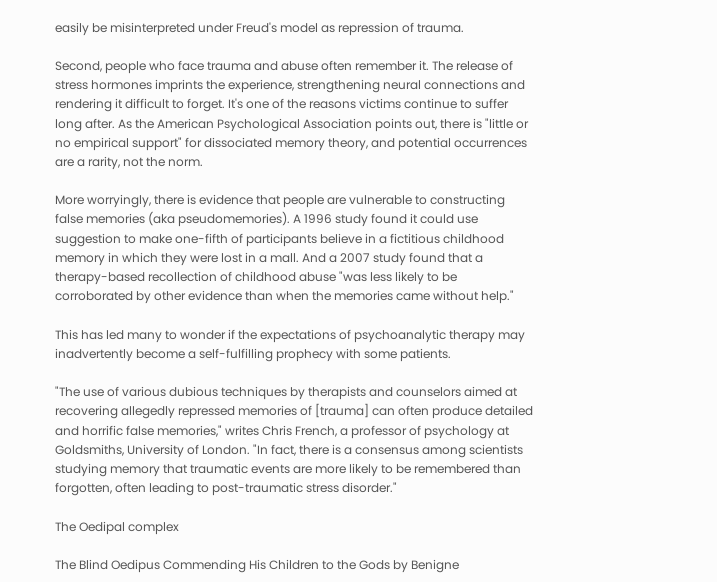easily be misinterpreted under Freud's model as repression of trauma.

Second, people who face trauma and abuse often remember it. The release of stress hormones imprints the experience, strengthening neural connections and rendering it difficult to forget. It's one of the reasons victims continue to suffer long after. As the American Psychological Association points out, there is "little or no empirical support" for dissociated memory theory, and potential occurrences are a rarity, not the norm.

More worryingly, there is evidence that people are vulnerable to constructing false memories (aka pseudomemories). A 1996 study found it could use suggestion to make one-fifth of participants believe in a fictitious childhood memory in which they were lost in a mall. And a 2007 study found that a therapy-based recollection of childhood abuse "was less likely to be corroborated by other evidence than when the memories came without help."

This has led many to wonder if the expectations of psychoanalytic therapy may inadvertently become a self-fulfilling prophecy with some patients.

"The use of various dubious techniques by therapists and counselors aimed at recovering allegedly repressed memories of [trauma] can often produce detailed and horrific false memories," writes Chris French, a professor of psychology at Goldsmiths, University of London. "In fact, there is a consensus among scientists studying memory that traumatic events are more likely to be remembered than forgotten, often leading to post-traumatic stress disorder."

The Oedipal complex

The Blind Oedipus Commending His Children to the Gods by Benigne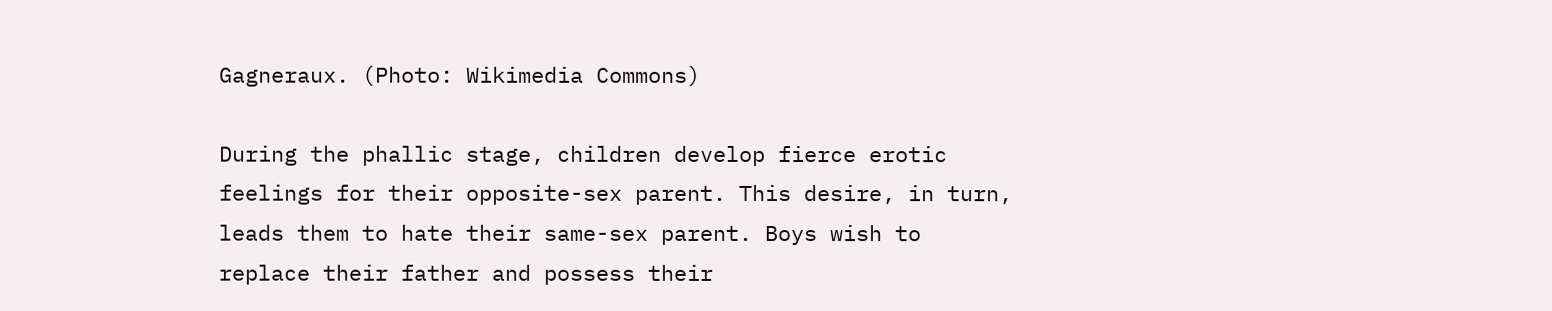Gagneraux. (Photo: Wikimedia Commons)

During the phallic stage, children develop fierce erotic feelings for their opposite-sex parent. This desire, in turn, leads them to hate their same-sex parent. Boys wish to replace their father and possess their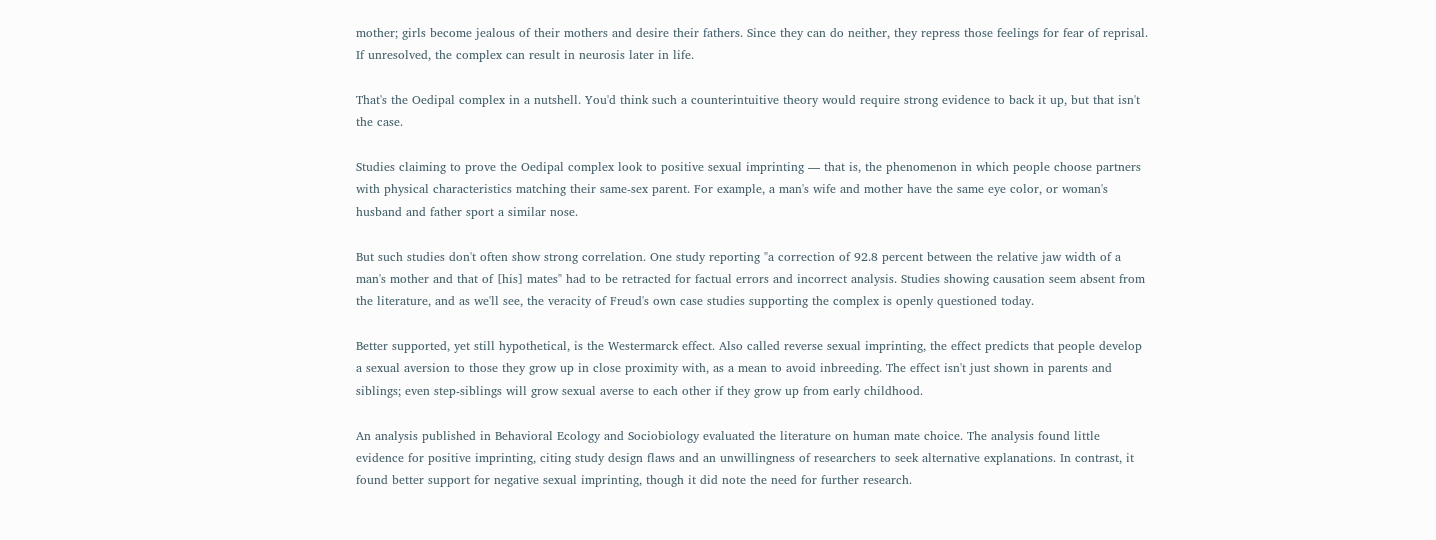mother; girls become jealous of their mothers and desire their fathers. Since they can do neither, they repress those feelings for fear of reprisal. If unresolved, the complex can result in neurosis later in life.

That's the Oedipal complex in a nutshell. You'd think such a counterintuitive theory would require strong evidence to back it up, but that isn't the case.

Studies claiming to prove the Oedipal complex look to positive sexual imprinting — that is, the phenomenon in which people choose partners with physical characteristics matching their same-sex parent. For example, a man's wife and mother have the same eye color, or woman's husband and father sport a similar nose.

But such studies don't often show strong correlation. One study reporting "a correction of 92.8 percent between the relative jaw width of a man's mother and that of [his] mates" had to be retracted for factual errors and incorrect analysis. Studies showing causation seem absent from the literature, and as we'll see, the veracity of Freud's own case studies supporting the complex is openly questioned today.

Better supported, yet still hypothetical, is the Westermarck effect. Also called reverse sexual imprinting, the effect predicts that people develop a sexual aversion to those they grow up in close proximity with, as a mean to avoid inbreeding. The effect isn't just shown in parents and siblings; even step-siblings will grow sexual averse to each other if they grow up from early childhood.

An analysis published in Behavioral Ecology and Sociobiology evaluated the literature on human mate choice. The analysis found little evidence for positive imprinting, citing study design flaws and an unwillingness of researchers to seek alternative explanations. In contrast, it found better support for negative sexual imprinting, though it did note the need for further research.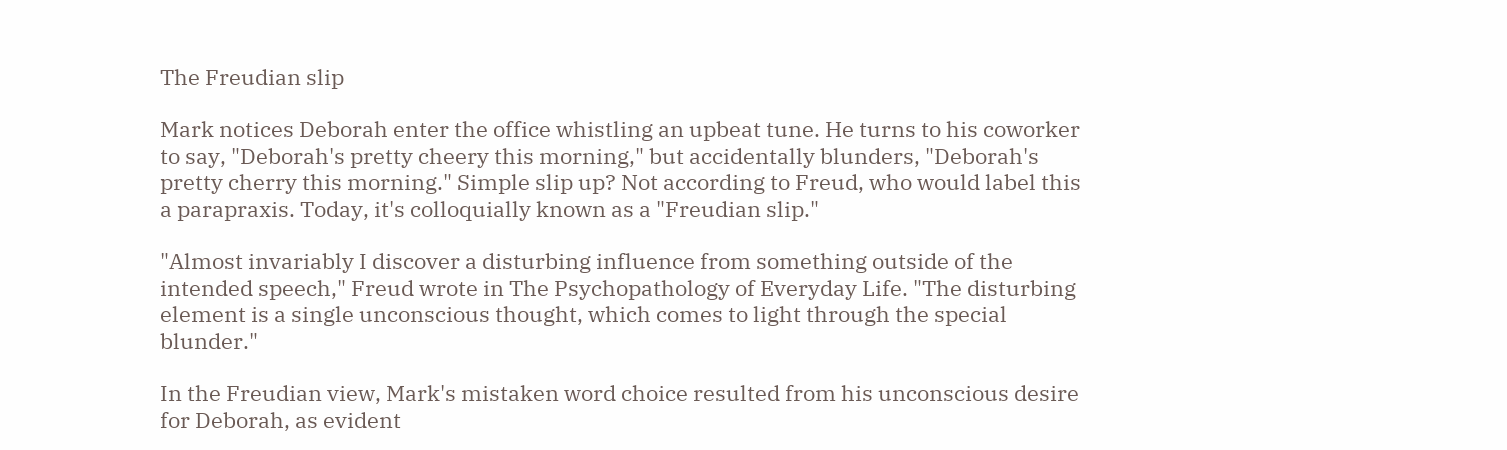The Freudian slip

Mark notices Deborah enter the office whistling an upbeat tune. He turns to his coworker to say, "Deborah's pretty cheery this morning," but accidentally blunders, "Deborah's pretty cherry this morning." Simple slip up? Not according to Freud, who would label this a parapraxis. Today, it's colloquially known as a "Freudian slip."

"Almost invariably I discover a disturbing influence from something outside of the intended speech," Freud wrote in The Psychopathology of Everyday Life. "The disturbing element is a single unconscious thought, which comes to light through the special blunder."

In the Freudian view, Mark's mistaken word choice resulted from his unconscious desire for Deborah, as evident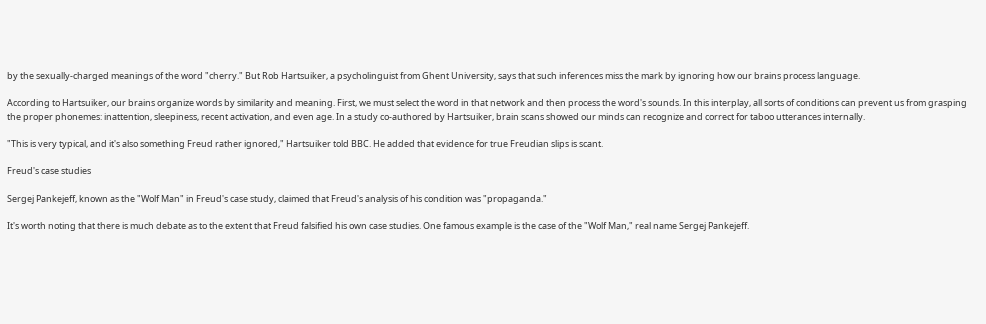by the sexually-charged meanings of the word "cherry." But Rob Hartsuiker, a psycholinguist from Ghent University, says that such inferences miss the mark by ignoring how our brains process language.

According to Hartsuiker, our brains organize words by similarity and meaning. First, we must select the word in that network and then process the word's sounds. In this interplay, all sorts of conditions can prevent us from grasping the proper phonemes: inattention, sleepiness, recent activation, and even age. In a study co-authored by Hartsuiker, brain scans showed our minds can recognize and correct for taboo utterances internally.

"This is very typical, and it's also something Freud rather ignored," Hartsuiker told BBC. He added that evidence for true Freudian slips is scant.

Freud's case studies

Sergej Pankejeff, known as the "Wolf Man" in Freud's case study, claimed that Freud's analysis of his condition was "propaganda."

It's worth noting that there is much debate as to the extent that Freud falsified his own case studies. One famous example is the case of the "Wolf Man," real name Sergej Pankejeff.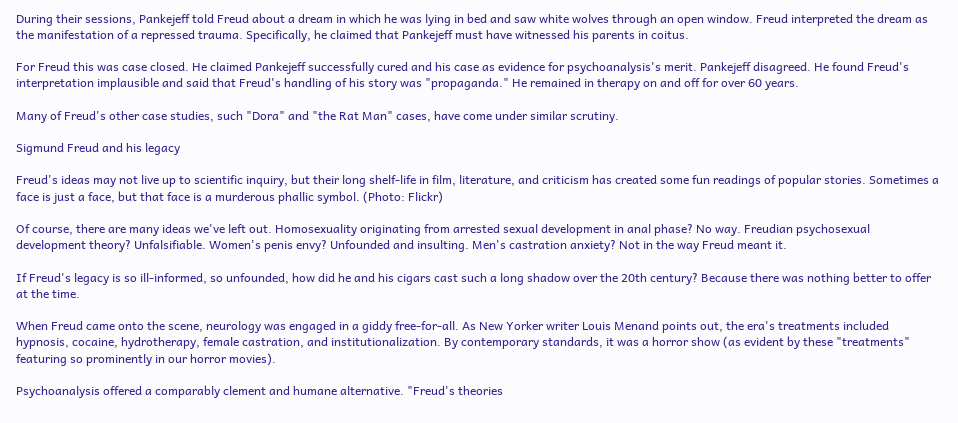During their sessions, Pankejeff told Freud about a dream in which he was lying in bed and saw white wolves through an open window. Freud interpreted the dream as the manifestation of a repressed trauma. Specifically, he claimed that Pankejeff must have witnessed his parents in coitus.

For Freud this was case closed. He claimed Pankejeff successfully cured and his case as evidence for psychoanalysis's merit. Pankejeff disagreed. He found Freud's interpretation implausible and said that Freud's handling of his story was "propaganda." He remained in therapy on and off for over 60 years.

Many of Freud's other case studies, such "Dora" and "the Rat Man" cases, have come under similar scrutiny.

Sigmund Freud and his legacy

Freud's ideas may not live up to scientific inquiry, but their long shelf-life in film, literature, and criticism has created some fun readings of popular stories. Sometimes a face is just a face, but that face is a murderous phallic symbol. (Photo: Flickr)

Of course, there are many ideas we've left out. Homosexuality originating from arrested sexual development in anal phase? No way. Freudian psychosexual development theory? Unfalsifiable. Women's penis envy? Unfounded and insulting. Men's castration anxiety? Not in the way Freud meant it.

If Freud's legacy is so ill-informed, so unfounded, how did he and his cigars cast such a long shadow over the 20th century? Because there was nothing better to offer at the time.

When Freud came onto the scene, neurology was engaged in a giddy free-for-all. As New Yorker writer Louis Menand points out, the era's treatments included hypnosis, cocaine, hydrotherapy, female castration, and institutionalization. By contemporary standards, it was a horror show (as evident by these "treatments" featuring so prominently in our horror movies).

Psychoanalysis offered a comparably clement and humane alternative. "Freud's theories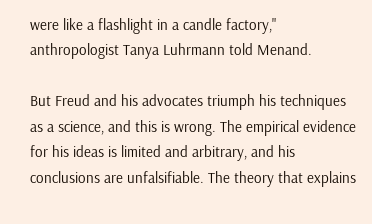were like a flashlight in a candle factory," anthropologist Tanya Luhrmann told Menand.

But Freud and his advocates triumph his techniques as a science, and this is wrong. The empirical evidence for his ideas is limited and arbitrary, and his conclusions are unfalsifiable. The theory that explains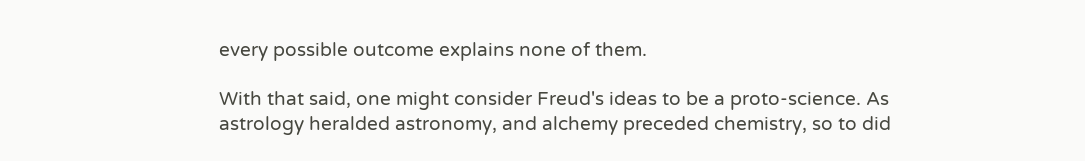every possible outcome explains none of them.

With that said, one might consider Freud's ideas to be a proto-science. As astrology heralded astronomy, and alchemy preceded chemistry, so to did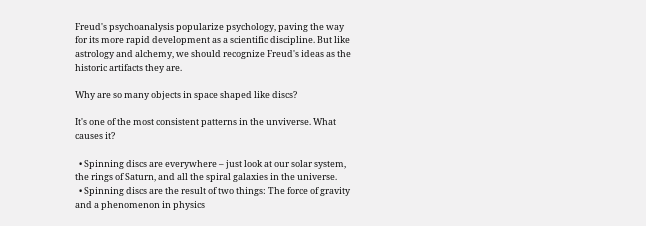Freud's psychoanalysis popularize psychology, paving the way for its more rapid development as a scientific discipline. But like astrology and alchemy, we should recognize Freud's ideas as the historic artifacts they are.

Why are so many objects in space shaped like discs?

It's one of the most consistent patterns in the unviverse. What causes it?

  • Spinning discs are everywhere – just look at our solar system, the rings of Saturn, and all the spiral galaxies in the universe.
  • Spinning discs are the result of two things: The force of gravity and a phenomenon in physics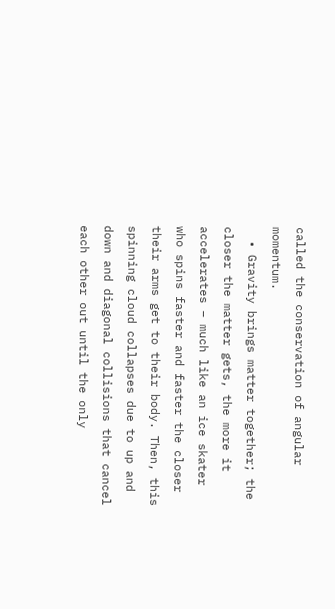called the conservation of angular momentum.
  • Gravity brings matter together; the closer the matter gets, the more it accelerates – much like an ice skater who spins faster and faster the closer their arms get to their body. Then, this spinning cloud collapses due to up and down and diagonal collisions that cancel each other out until the only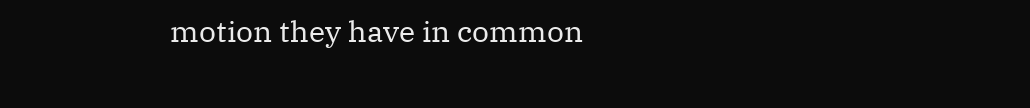motion they have in common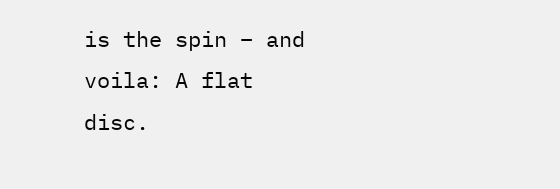is the spin – and voila: A flat disc.